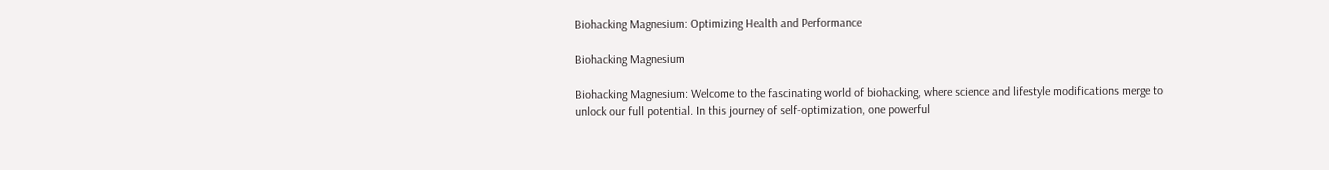Biohacking Magnesium: Optimizing Health and Performance

Biohacking Magnesium

Biohacking Magnesium: Welcome to the fascinating world of biohacking, where science and lifestyle modifications merge to unlock our full potential. In this journey of self-optimization, one powerful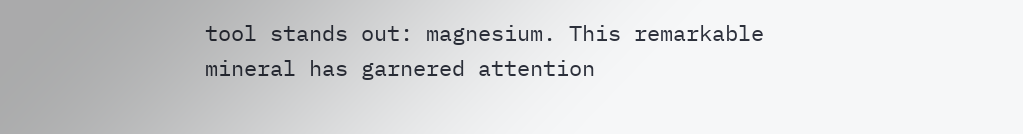tool stands out: magnesium. This remarkable mineral has garnered attention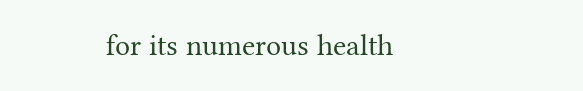for its numerous health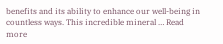benefits and its ability to enhance our well-being in countless ways. This incredible mineral … Read more